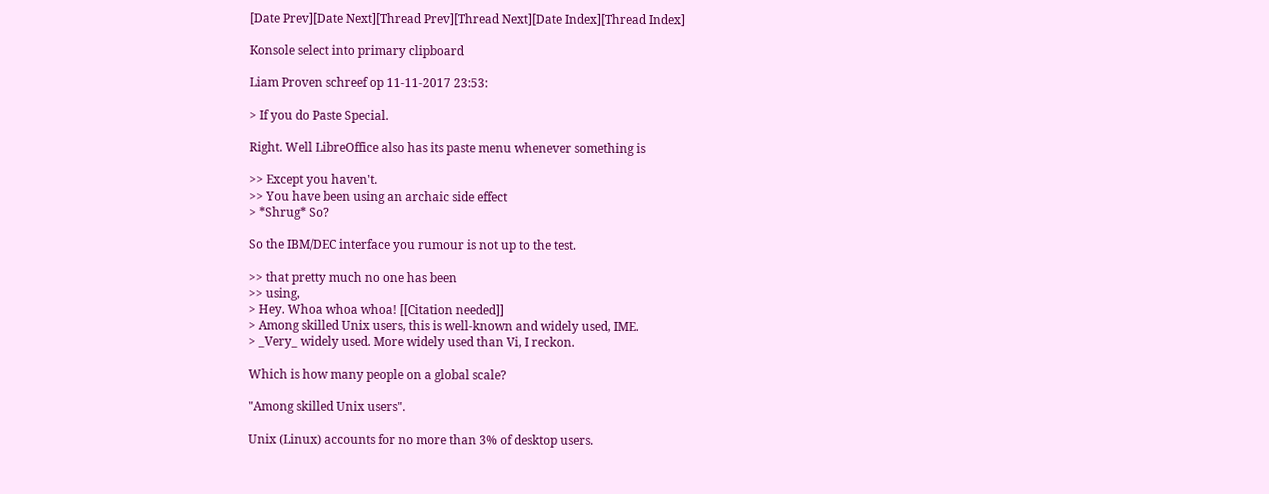[Date Prev][Date Next][Thread Prev][Thread Next][Date Index][Thread Index]

Konsole select into primary clipboard

Liam Proven schreef op 11-11-2017 23:53:

> If you do Paste Special.

Right. Well LibreOffice also has its paste menu whenever something is

>> Except you haven't.
>> You have been using an archaic side effect
> *Shrug* So?

So the IBM/DEC interface you rumour is not up to the test.

>> that pretty much no one has been
>> using,
> Hey. Whoa whoa whoa! [[Citation needed]]
> Among skilled Unix users, this is well-known and widely used, IME.
> _Very_ widely used. More widely used than Vi, I reckon.

Which is how many people on a global scale?

"Among skilled Unix users".

Unix (Linux) accounts for no more than 3% of desktop users.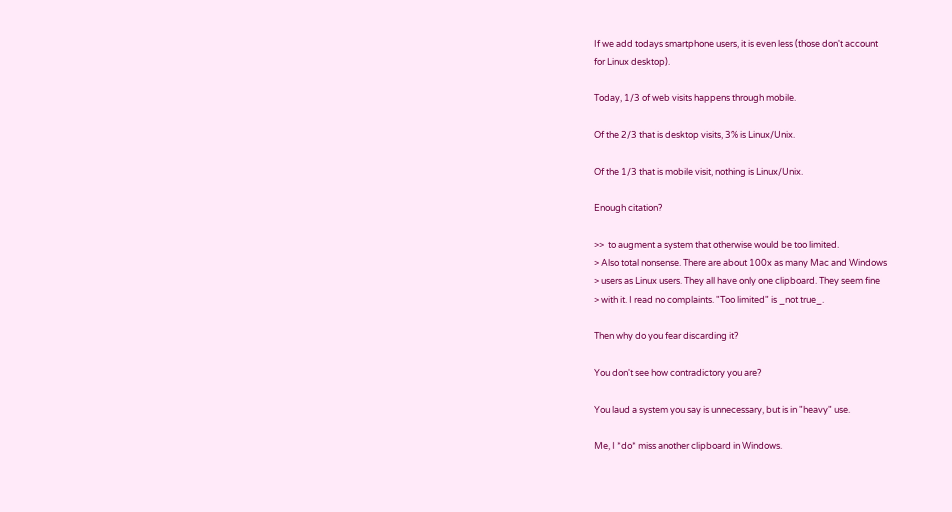If we add todays smartphone users, it is even less (those don't account
for Linux desktop).

Today, 1/3 of web visits happens through mobile.

Of the 2/3 that is desktop visits, 3% is Linux/Unix.

Of the 1/3 that is mobile visit, nothing is Linux/Unix.

Enough citation?

>>  to augment a system that otherwise would be too limited.
> Also total nonsense. There are about 100x as many Mac and Windows
> users as Linux users. They all have only one clipboard. They seem fine
> with it. I read no complaints. "Too limited" is _not true_.

Then why do you fear discarding it?

You don't see how contradictory you are?

You laud a system you say is unnecessary, but is in "heavy" use.

Me, I *do* miss another clipboard in Windows.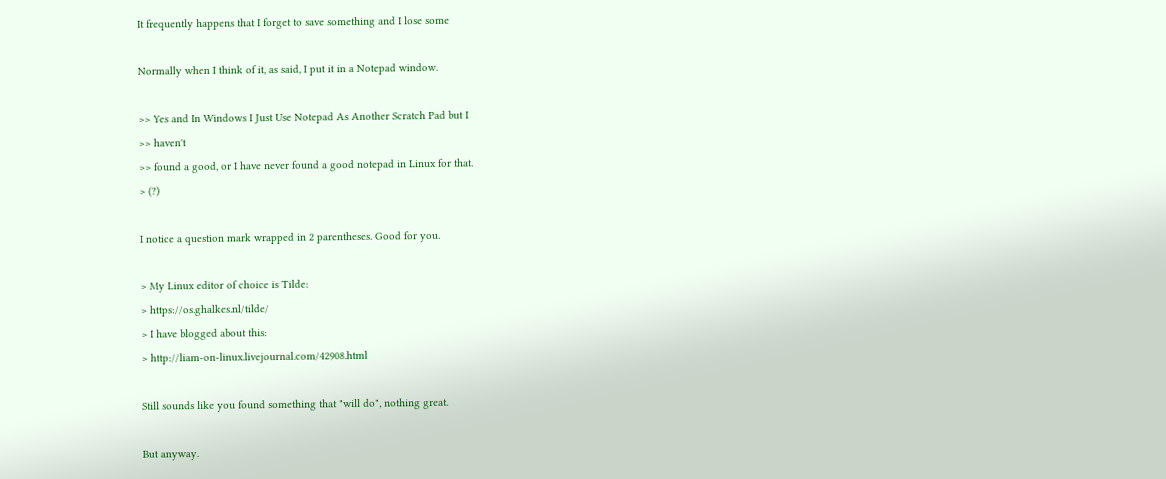It frequently happens that I forget to save something and I lose some

Normally when I think of it, as said, I put it in a Notepad window.

>> Yes and In Windows I Just Use Notepad As Another Scratch Pad but I
>> haven't
>> found a good, or I have never found a good notepad in Linux for that.
> (?)

I notice a question mark wrapped in 2 parentheses. Good for you.

> My Linux editor of choice is Tilde:
> https://os.ghalkes.nl/tilde/
> I have blogged about this:
> http://liam-on-linux.livejournal.com/42908.html

Still sounds like you found something that "will do", nothing great.

But anyway.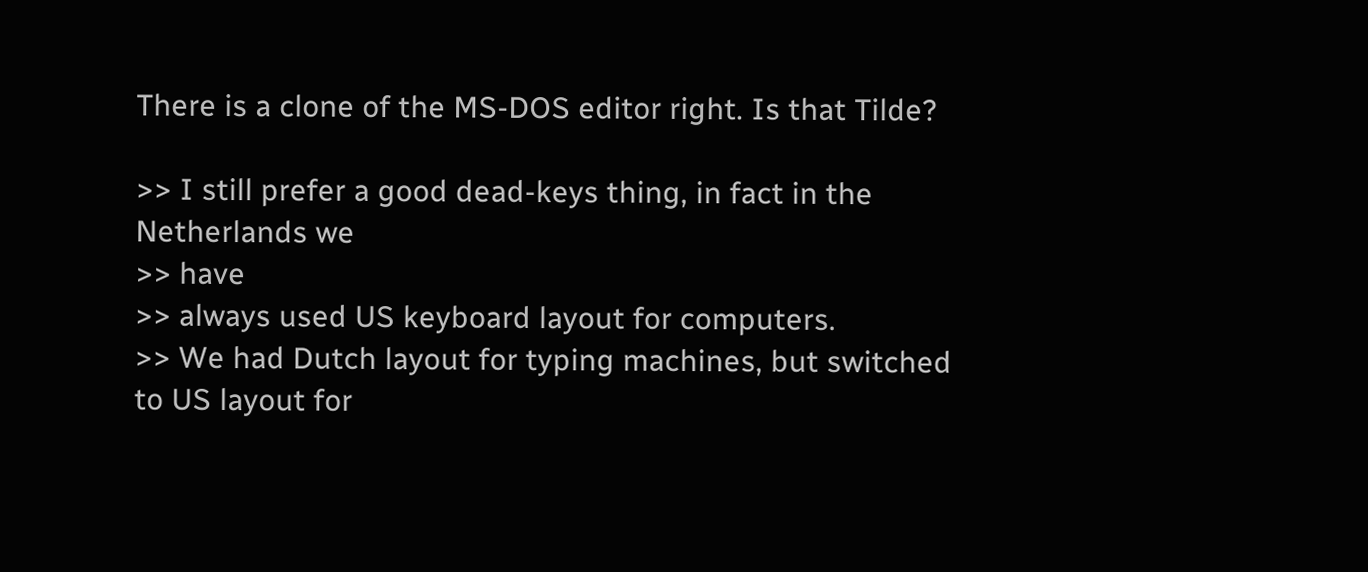There is a clone of the MS-DOS editor right. Is that Tilde?

>> I still prefer a good dead-keys thing, in fact in the Netherlands we
>> have
>> always used US keyboard layout for computers.
>> We had Dutch layout for typing machines, but switched to US layout for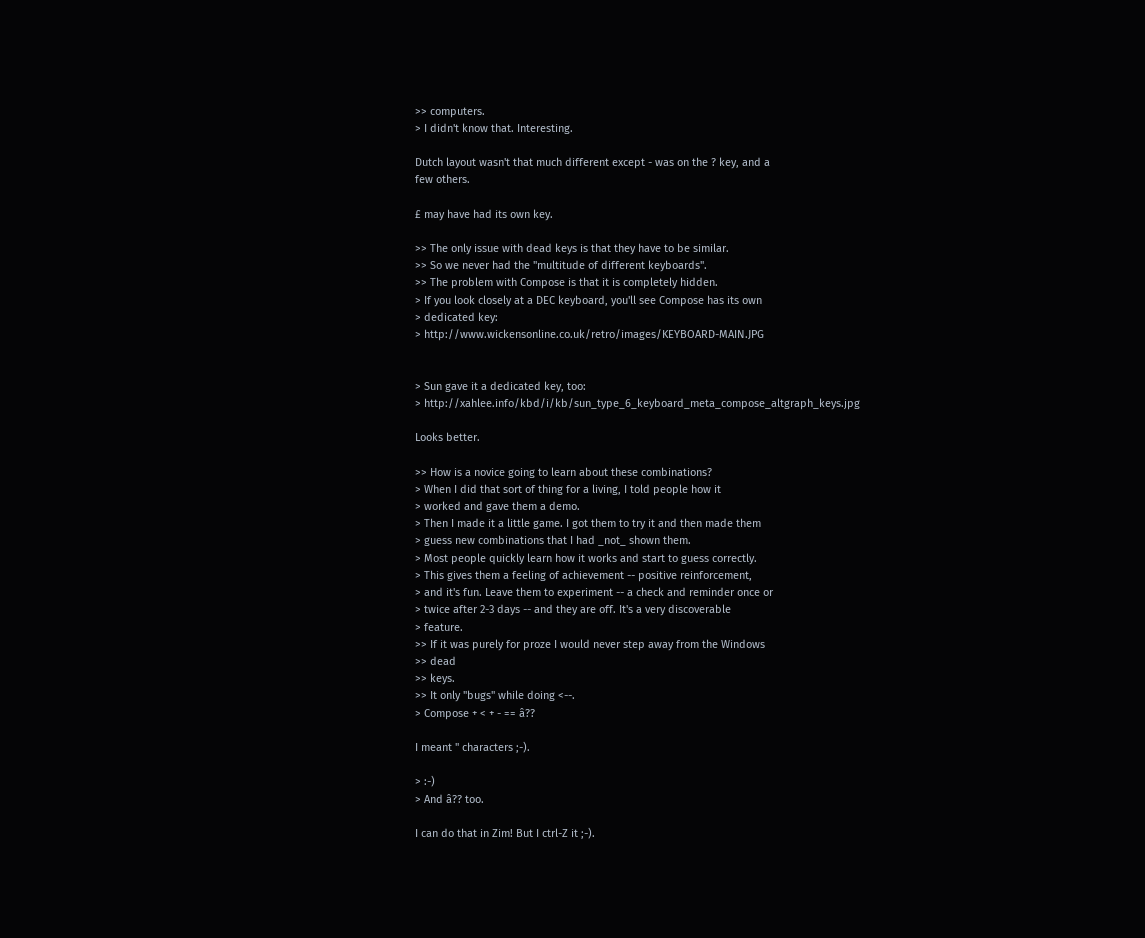>> computers.
> I didn't know that. Interesting.

Dutch layout wasn't that much different except - was on the ? key, and a
few others.

£ may have had its own key.

>> The only issue with dead keys is that they have to be similar.
>> So we never had the "multitude of different keyboards".
>> The problem with Compose is that it is completely hidden.
> If you look closely at a DEC keyboard, you'll see Compose has its own
> dedicated key:
> http://www.wickensonline.co.uk/retro/images/KEYBOARD-MAIN.JPG


> Sun gave it a dedicated key, too:
> http://xahlee.info/kbd/i/kb/sun_type_6_keyboard_meta_compose_altgraph_keys.jpg

Looks better.

>> How is a novice going to learn about these combinations?
> When I did that sort of thing for a living, I told people how it
> worked and gave them a demo.
> Then I made it a little game. I got them to try it and then made them
> guess new combinations that I had _not_ shown them.
> Most people quickly learn how it works and start to guess correctly.
> This gives them a feeling of achievement -- positive reinforcement,
> and it's fun. Leave them to experiment -- a check and reminder once or
> twice after 2-3 days -- and they are off. It's a very discoverable
> feature.
>> If it was purely for proze I would never step away from the Windows
>> dead
>> keys.
>> It only "bugs" while doing <--.
> Compose + < + - == â??

I meant " characters ;-).

> :-)
> And â?? too.

I can do that in Zim! But I ctrl-Z it ;-).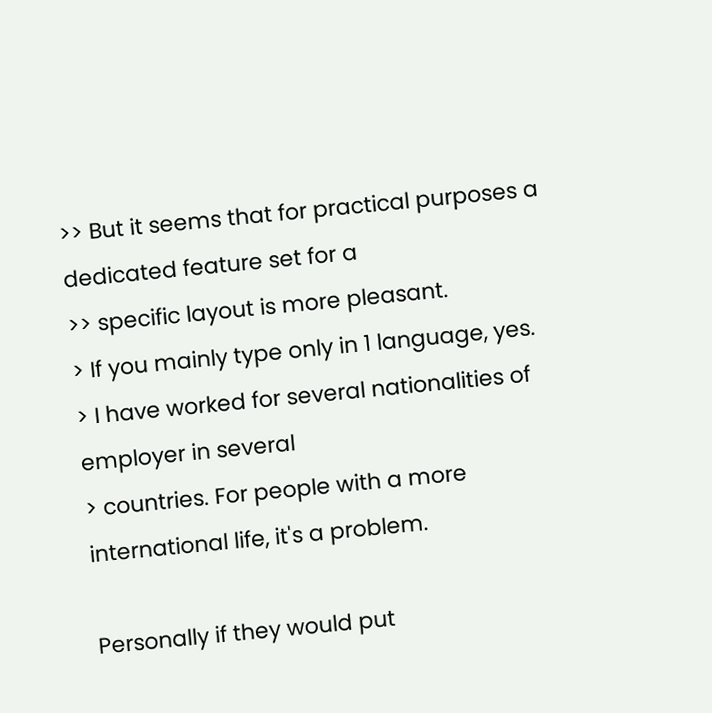>> But it seems that for practical purposes a dedicated feature set for a
>> specific layout is more pleasant.
> If you mainly type only in 1 language, yes.
> I have worked for several nationalities of employer in several
> countries. For people with a more international life, it's a problem.

Personally if they would put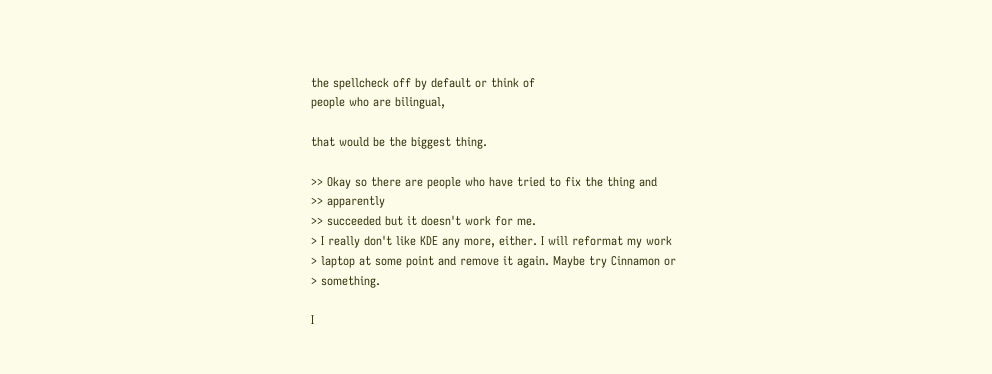the spellcheck off by default or think of
people who are bilingual,

that would be the biggest thing.

>> Okay so there are people who have tried to fix the thing and
>> apparently
>> succeeded but it doesn't work for me.
> I really don't like KDE any more, either. I will reformat my work
> laptop at some point and remove it again. Maybe try Cinnamon or
> something.

I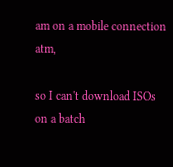am on a mobile connection atm,

so I can't download ISOs on a batch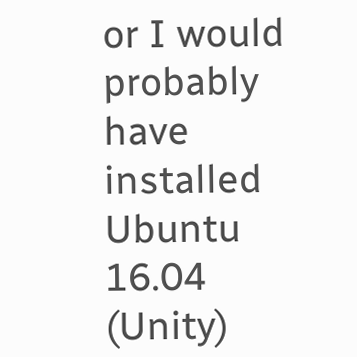or I would probably have installed Ubuntu 16.04 (Unity)